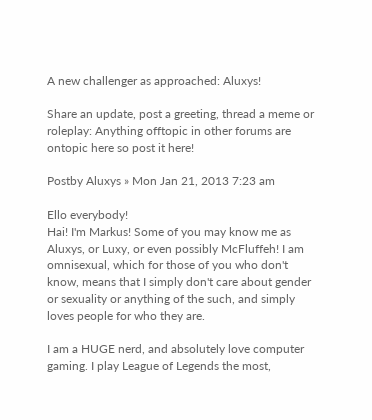A new challenger as approached: Aluxys!

Share an update, post a greeting, thread a meme or roleplay: Anything offtopic in other forums are ontopic here so post it here!

Postby Aluxys » Mon Jan 21, 2013 7:23 am

Ello everybody!
Hai! I'm Markus! Some of you may know me as Aluxys, or Luxy, or even possibly McFluffeh! I am omnisexual, which for those of you who don't know, means that I simply don't care about gender or sexuality or anything of the such, and simply loves people for who they are.

I am a HUGE nerd, and absolutely love computer gaming. I play League of Legends the most,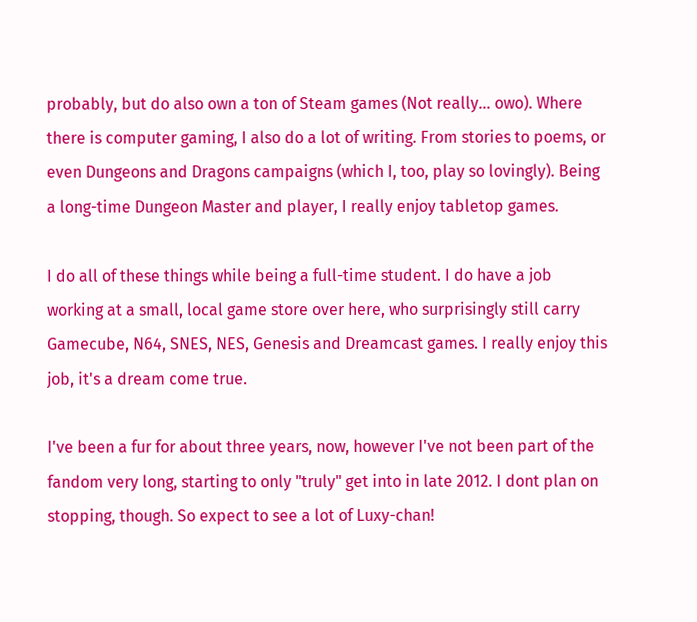probably, but do also own a ton of Steam games (Not really... owo). Where there is computer gaming, I also do a lot of writing. From stories to poems, or even Dungeons and Dragons campaigns (which I, too, play so lovingly). Being a long-time Dungeon Master and player, I really enjoy tabletop games.

I do all of these things while being a full-time student. I do have a job working at a small, local game store over here, who surprisingly still carry Gamecube, N64, SNES, NES, Genesis and Dreamcast games. I really enjoy this job, it's a dream come true.

I've been a fur for about three years, now, however I've not been part of the fandom very long, starting to only "truly" get into in late 2012. I dont plan on stopping, though. So expect to see a lot of Luxy-chan!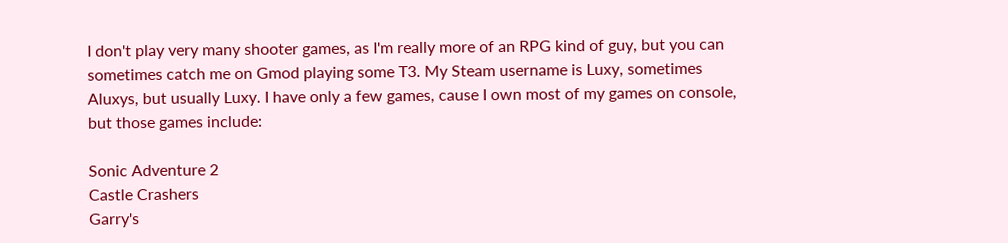I don't play very many shooter games, as I'm really more of an RPG kind of guy, but you can sometimes catch me on Gmod playing some T3. My Steam username is Luxy, sometimes Aluxys, but usually Luxy. I have only a few games, cause I own most of my games on console, but those games include:

Sonic Adventure 2
Castle Crashers
Garry's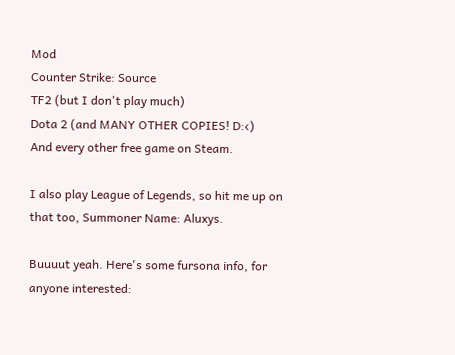Mod
Counter Strike: Source
TF2 (but I don't play much)
Dota 2 (and MANY OTHER COPIES! D:‹)
And every other free game on Steam.

I also play League of Legends, so hit me up on that too, Summoner Name: Aluxys.

Buuuut yeah. Here's some fursona info, for anyone interested: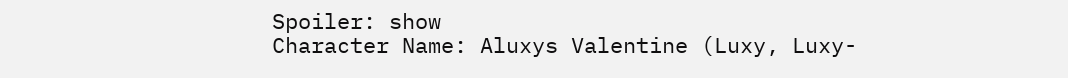Spoiler: show
Character Name: Aluxys Valentine (Luxy, Luxy-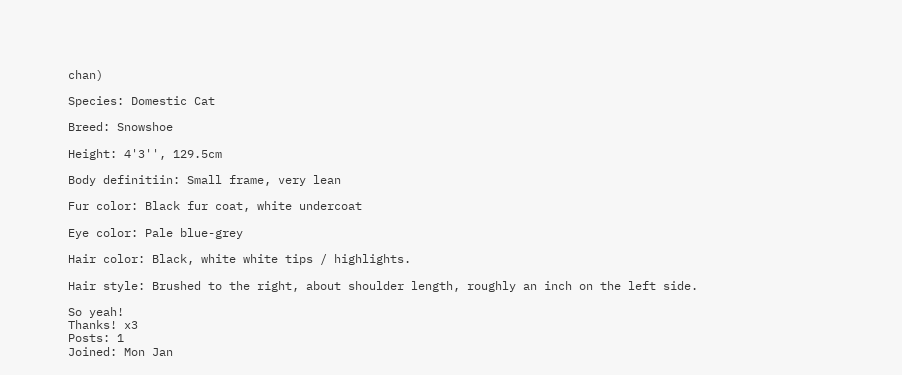chan)

Species: Domestic Cat

Breed: Snowshoe

Height: 4'3'', 129.5cm

Body definitiin: Small frame, very lean

Fur color: Black fur coat, white undercoat

Eye color: Pale blue-grey

Hair color: Black, white white tips / highlights.

Hair style: Brushed to the right, about shoulder length, roughly an inch on the left side.

So yeah!
Thanks! x3
Posts: 1
Joined: Mon Jan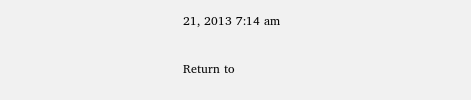21, 2013 7:14 am

Return to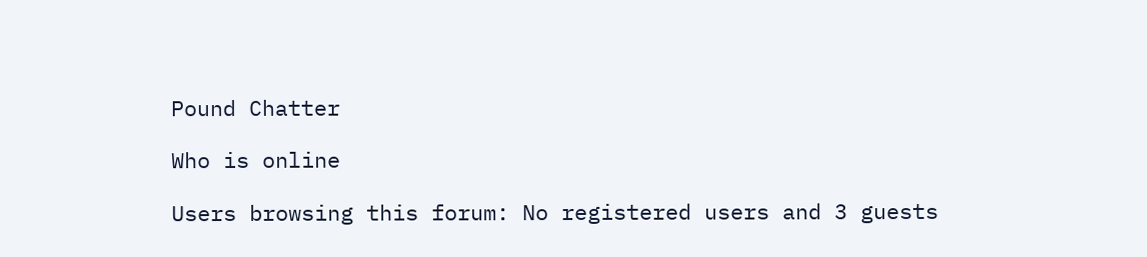Pound Chatter

Who is online

Users browsing this forum: No registered users and 3 guests